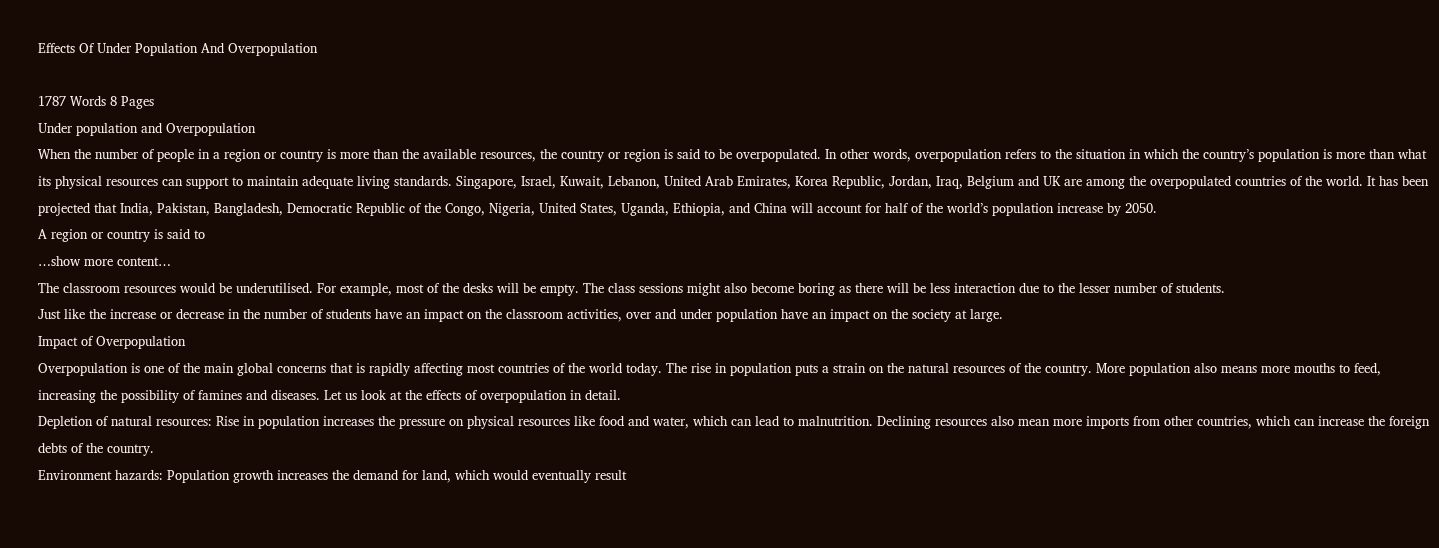Effects Of Under Population And Overpopulation

1787 Words 8 Pages
Under population and Overpopulation
When the number of people in a region or country is more than the available resources, the country or region is said to be overpopulated. In other words, overpopulation refers to the situation in which the country’s population is more than what its physical resources can support to maintain adequate living standards. Singapore, Israel, Kuwait, Lebanon, United Arab Emirates, Korea Republic, Jordan, Iraq, Belgium and UK are among the overpopulated countries of the world. It has been projected that India, Pakistan, Bangladesh, Democratic Republic of the Congo, Nigeria, United States, Uganda, Ethiopia, and China will account for half of the world’s population increase by 2050.
A region or country is said to
…show more content…
The classroom resources would be underutilised. For example, most of the desks will be empty. The class sessions might also become boring as there will be less interaction due to the lesser number of students.
Just like the increase or decrease in the number of students have an impact on the classroom activities, over and under population have an impact on the society at large.
Impact of Overpopulation
Overpopulation is one of the main global concerns that is rapidly affecting most countries of the world today. The rise in population puts a strain on the natural resources of the country. More population also means more mouths to feed, increasing the possibility of famines and diseases. Let us look at the effects of overpopulation in detail.
Depletion of natural resources: Rise in population increases the pressure on physical resources like food and water, which can lead to malnutrition. Declining resources also mean more imports from other countries, which can increase the foreign debts of the country.
Environment hazards: Population growth increases the demand for land, which would eventually result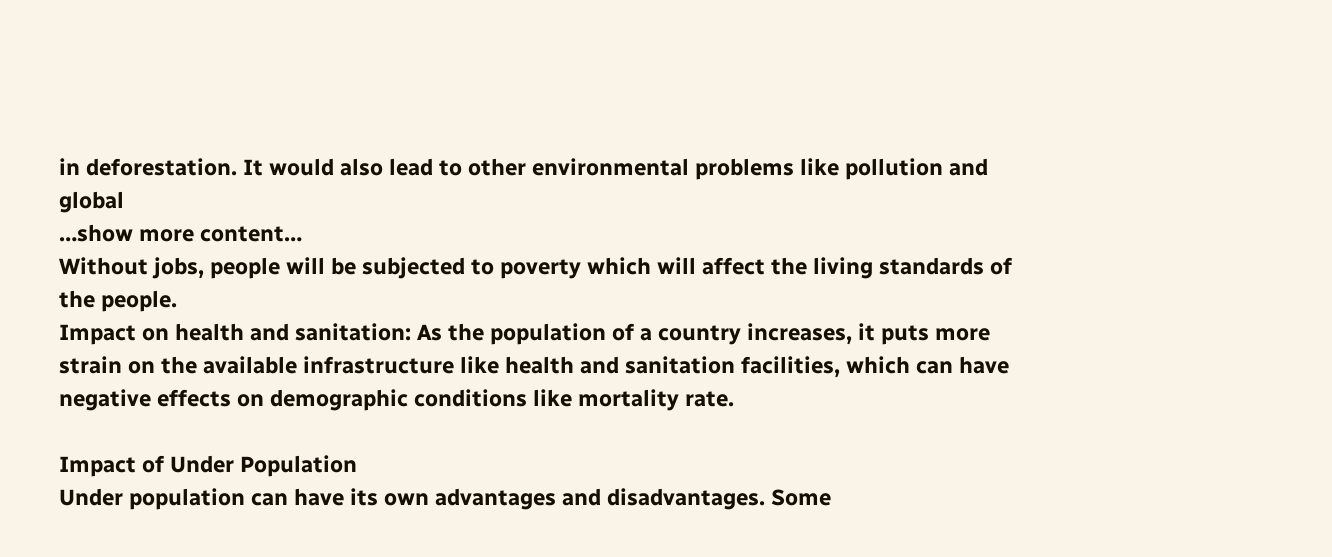in deforestation. It would also lead to other environmental problems like pollution and global
…show more content…
Without jobs, people will be subjected to poverty which will affect the living standards of the people.
Impact on health and sanitation: As the population of a country increases, it puts more strain on the available infrastructure like health and sanitation facilities, which can have negative effects on demographic conditions like mortality rate.

Impact of Under Population
Under population can have its own advantages and disadvantages. Some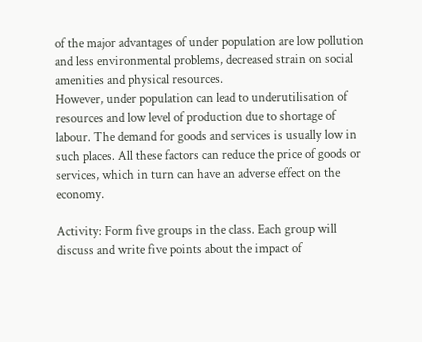of the major advantages of under population are low pollution and less environmental problems, decreased strain on social amenities and physical resources.
However, under population can lead to underutilisation of resources and low level of production due to shortage of labour. The demand for goods and services is usually low in such places. All these factors can reduce the price of goods or services, which in turn can have an adverse effect on the economy.

Activity: Form five groups in the class. Each group will discuss and write five points about the impact of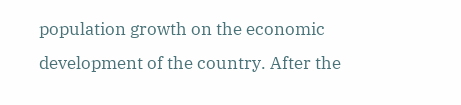population growth on the economic development of the country. After the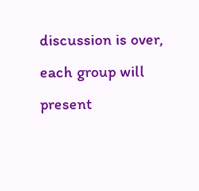discussion is over, each group will present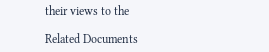their views to the

Related Documents